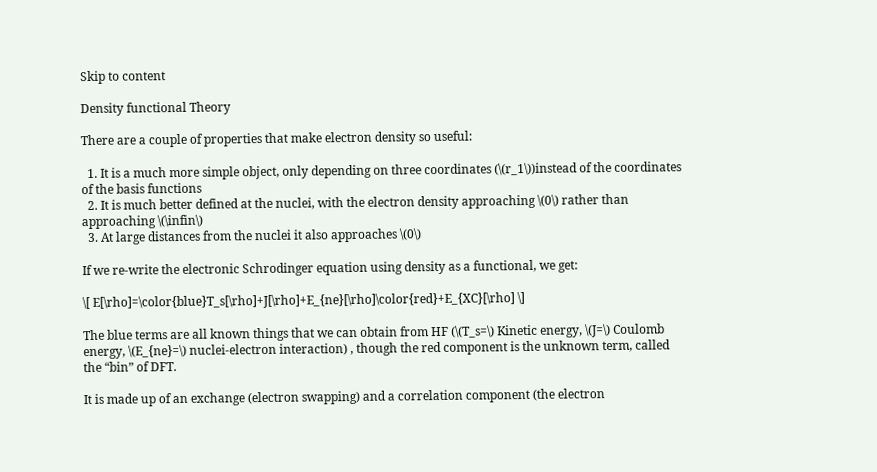Skip to content

Density functional Theory

There are a couple of properties that make electron density so useful:

  1. It is a much more simple object, only depending on three coordinates (\(r_1\))instead of the coordinates of the basis functions
  2. It is much better defined at the nuclei, with the electron density approaching \(0\) rather than approaching \(\infin\)
  3. At large distances from the nuclei it also approaches \(0\)

If we re-write the electronic Schrodinger equation using density as a functional, we get:

\[ E[\rho]=\color{blue}T_s[\rho]+J[\rho]+E_{ne}[\rho]\color{red}+E_{XC}[\rho] \]

The blue terms are all known things that we can obtain from HF (\(T_s=\) Kinetic energy, \(J=\) Coulomb energy, \(E_{ne}=\) nuclei-electron interaction) , though the red component is the unknown term, called the “bin” of DFT.

It is made up of an exchange (electron swapping) and a correlation component (the electron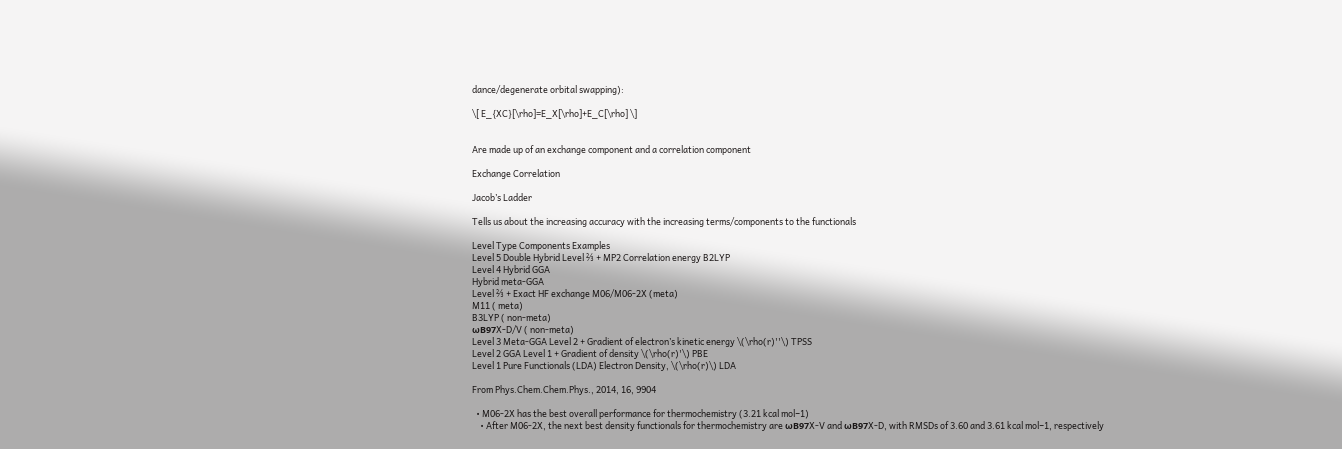dance/degenerate orbital swapping):

\[ E_{XC}[\rho]=E_X[\rho]+E_C[\rho] \]


Are made up of an exchange component and a correlation component

Exchange Correlation

Jacob’s Ladder

Tells us about the increasing accuracy with the increasing terms/components to the functionals

Level Type Components Examples
Level 5 Double Hybrid Level ⅔ + MP2 Correlation energy B2LYP
Level 4 Hybrid GGA
Hybrid meta-GGA
Level ⅔ + Exact HF exchange M06/M06-2X (meta)
M11 ( meta)
B3LYP ( non-meta)
ωB97X-D/V ( non-meta)
Level 3 Meta-GGA Level 2 + Gradient of electron’s kinetic energy \(\rho(r)''\) TPSS
Level 2 GGA Level 1 + Gradient of density \(\rho(r)'\) PBE
Level 1 Pure Functionals (LDA) Electron Density, \(\rho(r)\) LDA

From Phys.Chem.Chem.Phys., 2014, 16, 9904

  • M06-2X has the best overall performance for thermochemistry (3.21 kcal mol−1)
    • After M06-2X, the next best density functionals for thermochemistry are ωB97X-V and ωB97X-D, with RMSDs of 3.60 and 3.61 kcal mol−1, respectively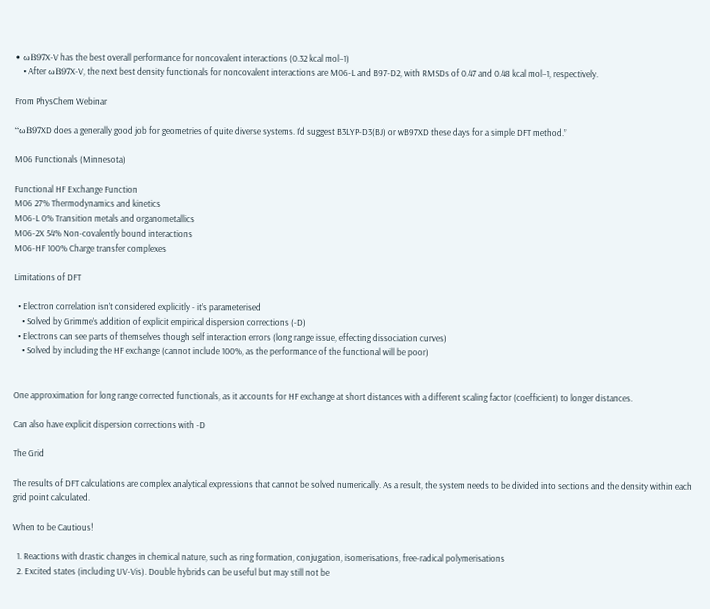• ωB97X-V has the best overall performance for noncovalent interactions (0.32 kcal mol−1)
    • After ωB97X-V, the next best density functionals for noncovalent interactions are M06-L and B97-D2, with RMSDs of 0.47 and 0.48 kcal mol−1, respectively.

From PhysChem Webinar

“ωB97XD does a generally good job for geometries of quite diverse systems. I’d suggest B3LYP-D3(BJ) or wB97XD these days for a simple DFT method.”

M06 Functionals (Minnesota)

Functional HF Exchange Function
M06 27% Thermodynamics and kinetics
M06-L 0% Transition metals and organometallics
M06-2X 54% Non-covalently bound interactions
M06-HF 100% Charge transfer complexes

Limitations of DFT

  • Electron correlation isn’t considered explicitly - it’s parameterised
    • Solved by Grimme’s addition of explicit empirical dispersion corrections (-D)
  • Electrons can see parts of themselves though self interaction errors (long range issue, effecting dissociation curves)
    • Solved by including the HF exchange (cannot include 100%, as the performance of the functional will be poor)


One approximation for long range corrected functionals, as it accounts for HF exchange at short distances with a different scaling factor (coefficient) to longer distances.

Can also have explicit dispersion corrections with -D

The Grid

The results of DFT calculations are complex analytical expressions that cannot be solved numerically. As a result, the system needs to be divided into sections and the density within each grid point calculated.

When to be Cautious!

  1. Reactions with drastic changes in chemical nature, such as ring formation, conjugation, isomerisations, free-radical polymerisations
  2. Excited states (including UV-Vis). Double hybrids can be useful but may still not be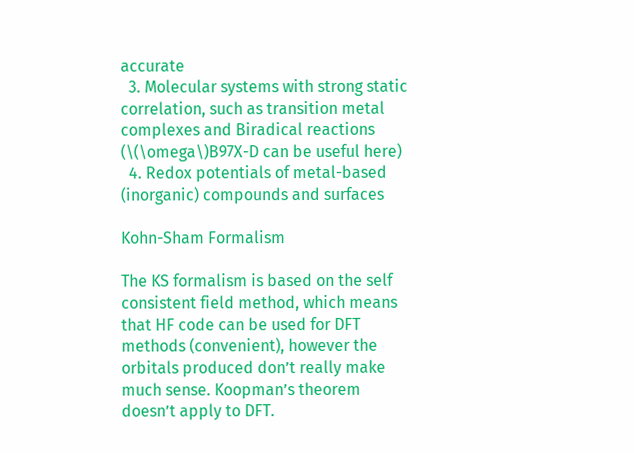accurate
  3. Molecular systems with strong static correlation, such as transition metal complexes and Biradical reactions (\(\omega\)B97X-D can be useful here)
  4. Redox potentials of metal-based (inorganic) compounds and surfaces

Kohn-Sham Formalism

The KS formalism is based on the self consistent field method, which means that HF code can be used for DFT methods (convenient), however the orbitals produced don’t really make much sense. Koopman’s theorem doesn’t apply to DFT.